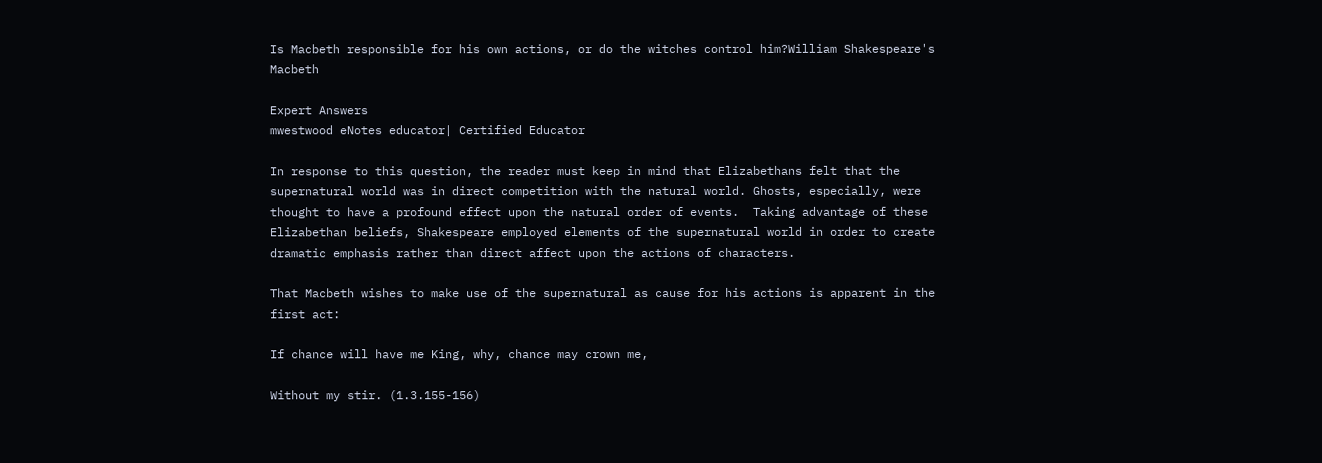Is Macbeth responsible for his own actions, or do the witches control him?William Shakespeare's Macbeth

Expert Answers
mwestwood eNotes educator| Certified Educator

In response to this question, the reader must keep in mind that Elizabethans felt that the supernatural world was in direct competition with the natural world. Ghosts, especially, were thought to have a profound effect upon the natural order of events.  Taking advantage of these Elizabethan beliefs, Shakespeare employed elements of the supernatural world in order to create dramatic emphasis rather than direct affect upon the actions of characters.

That Macbeth wishes to make use of the supernatural as cause for his actions is apparent in the first act:

If chance will have me King, why, chance may crown me,

Without my stir. (1.3.155-156)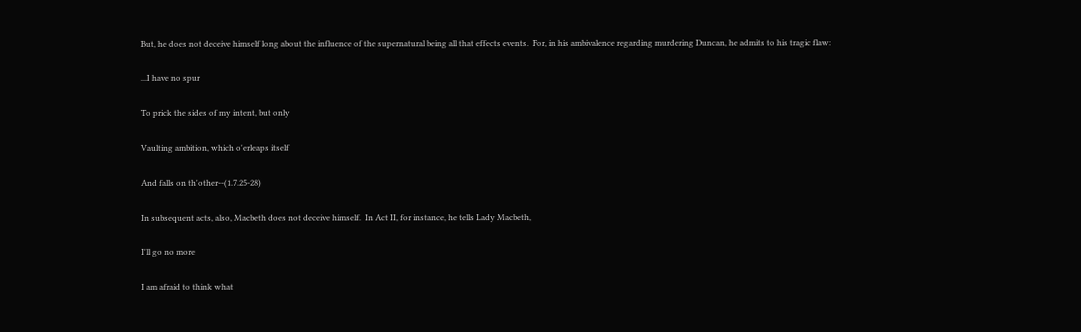But, he does not deceive himself long about the influence of the supernatural being all that effects events.  For, in his ambivalence regarding murdering Duncan, he admits to his tragic flaw:

...I have no spur

To prick the sides of my intent, but only

Vaulting ambition, which o'erleaps itself

And falls on th'other--(1.7.25-28)

In subsequent acts, also, Macbeth does not deceive himself.  In Act II, for instance, he tells Lady Macbeth,

I'll go no more

I am afraid to think what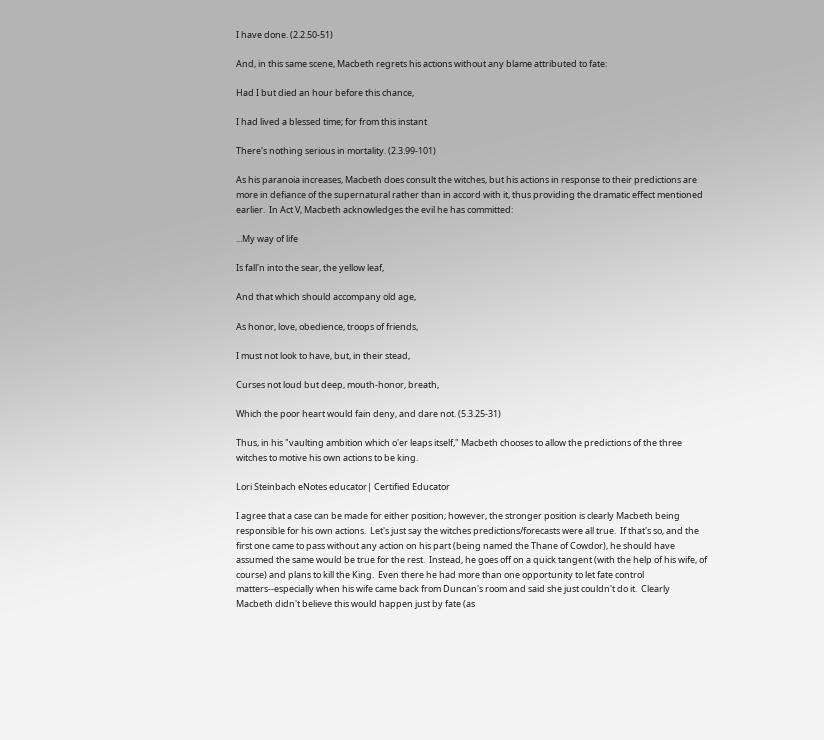I have done. (2.2.50-51)

And, in this same scene, Macbeth regrets his actions without any blame attributed to fate:

Had I but died an hour before this chance,

I had lived a blessed time; for from this instant

There's nothing serious in mortality. (2.3.99-101)

As his paranoia increases, Macbeth does consult the witches, but his actions in response to their predictions are more in defiance of the supernatural rather than in accord with it, thus providing the dramatic effect mentioned earlier.  In Act V, Macbeth acknowledges the evil he has committed:

...My way of life

Is fall'n into the sear, the yellow leaf,

And that which should accompany old age,

As honor, love, obedience, troops of friends,

I must not look to have, but, in their stead,

Curses not loud but deep, mouth-honor, breath,

Which the poor heart would fain deny, and dare not. (5.3.25-31)

Thus, in his "vaulting ambition which o'er leaps itself," Macbeth chooses to allow the predictions of the three witches to motive his own actions to be king.

Lori Steinbach eNotes educator| Certified Educator

I agree that a case can be made for either position; however, the stronger position is clearly Macbeth being responsible for his own actions.  Let's just say the witches predictions/forecasts were all true.  If that's so, and the first one came to pass without any action on his part (being named the Thane of Cowdor), he should have assumed the same would be true for the rest.  Instead, he goes off on a quick tangent (with the help of his wife, of course) and plans to kill the King.  Even there he had more than one opportunity to let fate control matters--especially when his wife came back from Duncan's room and said she just couldn't do it.  Clearly Macbeth didn't believe this would happen just by fate (as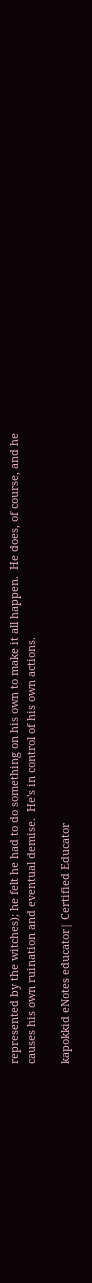represented by the witches); he felt he had to do something on his own to make it all happen.  He does, of course, and he causes his own ruination and eventual demise.  He's in control of his own actions.

kapokkid eNotes educator| Certified Educator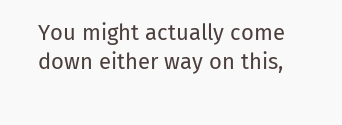You might actually come down either way on this,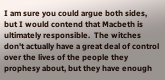I am sure you could argue both sides, but I would contend that Macbeth is ultimately responsible.  The witches don't actually have a great deal of control over the lives of the people they prophesy about, but they have enough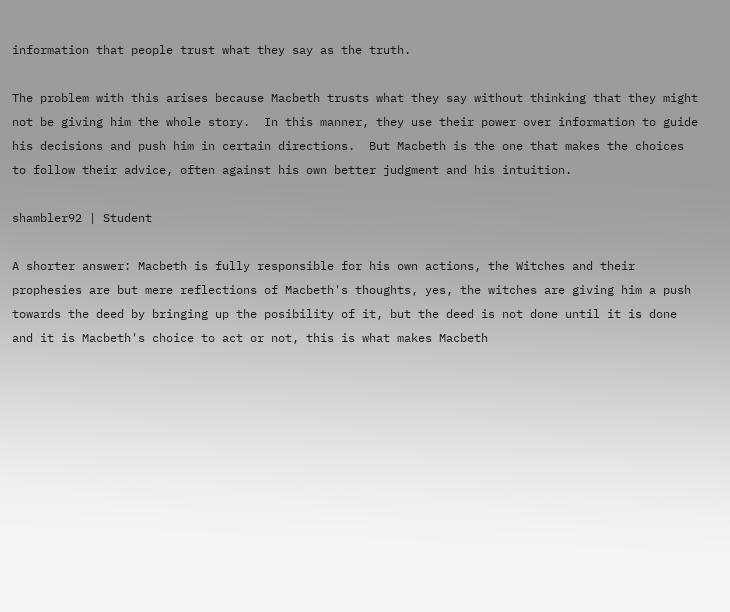information that people trust what they say as the truth.

The problem with this arises because Macbeth trusts what they say without thinking that they might not be giving him the whole story.  In this manner, they use their power over information to guide his decisions and push him in certain directions.  But Macbeth is the one that makes the choices to follow their advice, often against his own better judgment and his intuition.

shambler92 | Student

A shorter answer: Macbeth is fully responsible for his own actions, the Witches and their prophesies are but mere reflections of Macbeth's thoughts, yes, the witches are giving him a push towards the deed by bringing up the posibility of it, but the deed is not done until it is done and it is Macbeth's choice to act or not, this is what makes Macbeth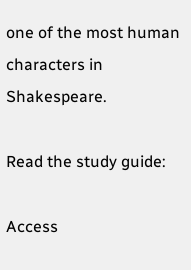one of the most human characters in Shakespeare.

Read the study guide:

Access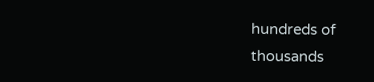hundreds of thousands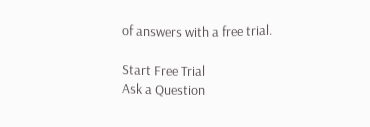of answers with a free trial.

Start Free Trial
Ask a Question